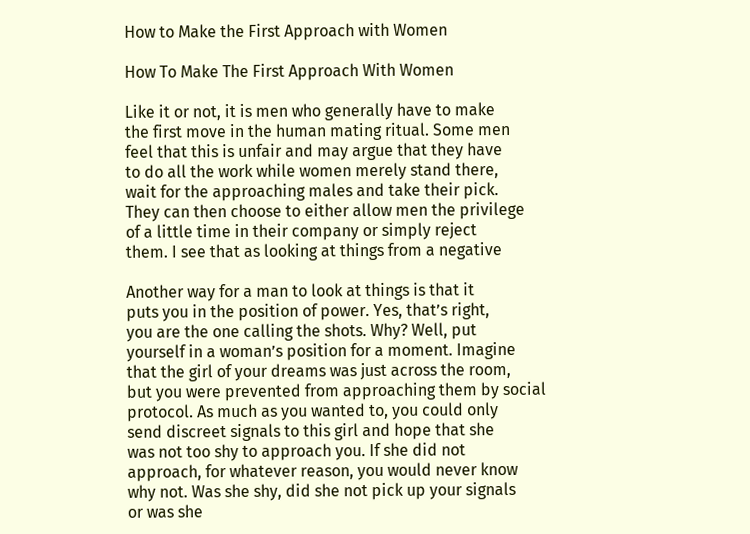How to Make the First Approach with Women

How To Make The First Approach With Women

Like it or not, it is men who generally have to make
the first move in the human mating ritual. Some men
feel that this is unfair and may argue that they have
to do all the work while women merely stand there,
wait for the approaching males and take their pick.
They can then choose to either allow men the privilege
of a little time in their company or simply reject
them. I see that as looking at things from a negative

Another way for a man to look at things is that it
puts you in the position of power. Yes, that’s right,
you are the one calling the shots. Why? Well, put
yourself in a woman’s position for a moment. Imagine
that the girl of your dreams was just across the room,
but you were prevented from approaching them by social
protocol. As much as you wanted to, you could only
send discreet signals to this girl and hope that she
was not too shy to approach you. If she did not
approach, for whatever reason, you would never know
why not. Was she shy, did she not pick up your signals
or was she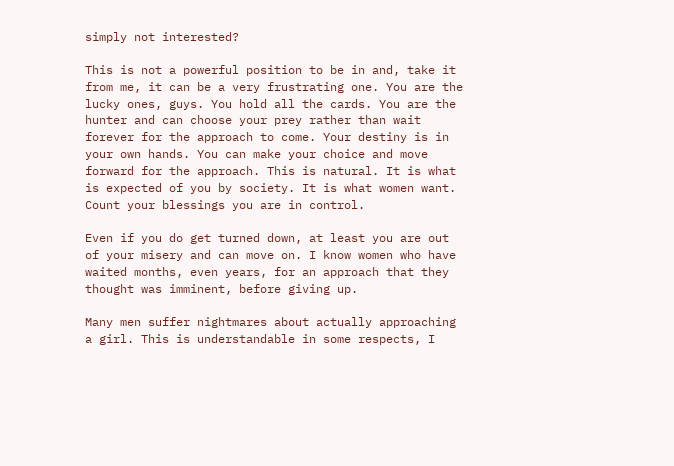simply not interested?

This is not a powerful position to be in and, take it
from me, it can be a very frustrating one. You are the
lucky ones, guys. You hold all the cards. You are the
hunter and can choose your prey rather than wait
forever for the approach to come. Your destiny is in
your own hands. You can make your choice and move
forward for the approach. This is natural. It is what
is expected of you by society. It is what women want.
Count your blessings you are in control.

Even if you do get turned down, at least you are out
of your misery and can move on. I know women who have
waited months, even years, for an approach that they
thought was imminent, before giving up.

Many men suffer nightmares about actually approaching
a girl. This is understandable in some respects, I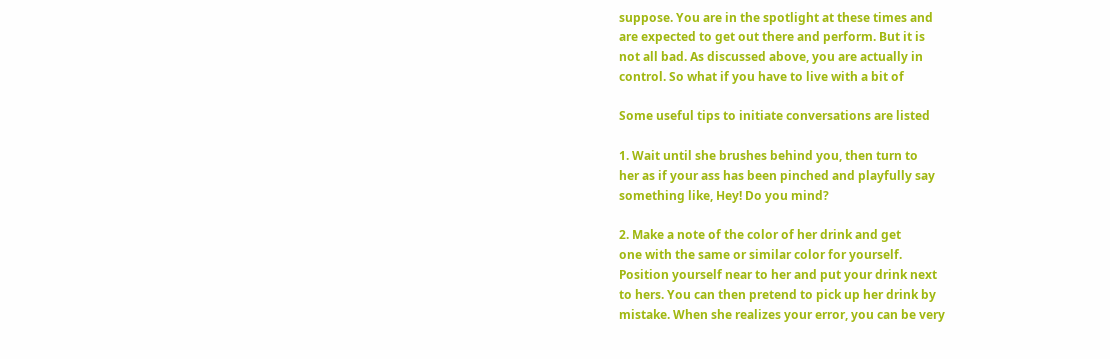suppose. You are in the spotlight at these times and
are expected to get out there and perform. But it is
not all bad. As discussed above, you are actually in
control. So what if you have to live with a bit of

Some useful tips to initiate conversations are listed

1. Wait until she brushes behind you, then turn to
her as if your ass has been pinched and playfully say
something like, Hey! Do you mind?

2. Make a note of the color of her drink and get
one with the same or similar color for yourself.
Position yourself near to her and put your drink next
to hers. You can then pretend to pick up her drink by
mistake. When she realizes your error, you can be very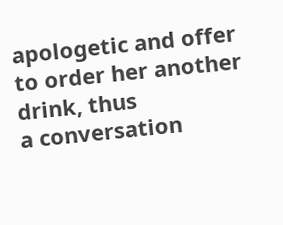apologetic and offer to order her another drink, thus
a conversation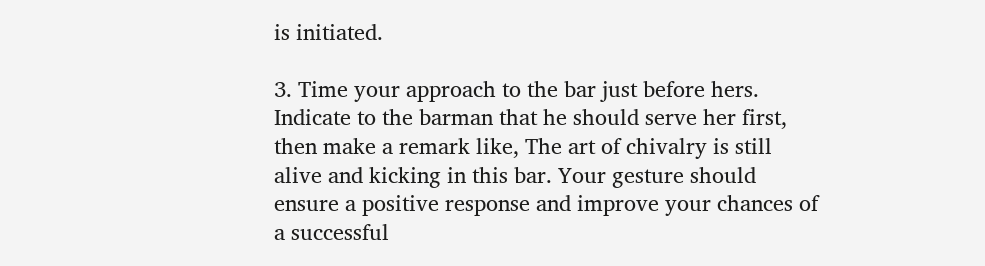is initiated.

3. Time your approach to the bar just before hers.
Indicate to the barman that he should serve her first,
then make a remark like, The art of chivalry is still
alive and kicking in this bar. Your gesture should
ensure a positive response and improve your chances of
a successful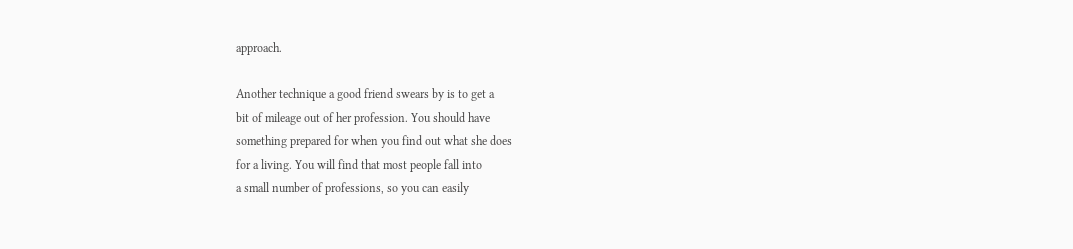approach.

Another technique a good friend swears by is to get a
bit of mileage out of her profession. You should have
something prepared for when you find out what she does
for a living. You will find that most people fall into
a small number of professions, so you can easily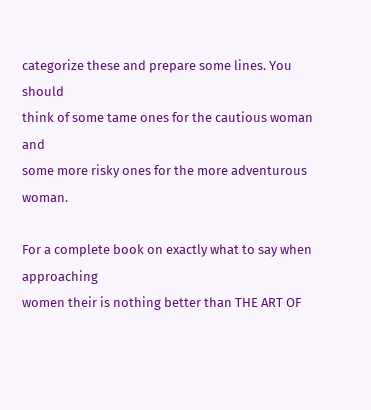categorize these and prepare some lines. You should
think of some tame ones for the cautious woman and
some more risky ones for the more adventurous woman.

For a complete book on exactly what to say when approaching
women their is nothing better than THE ART OF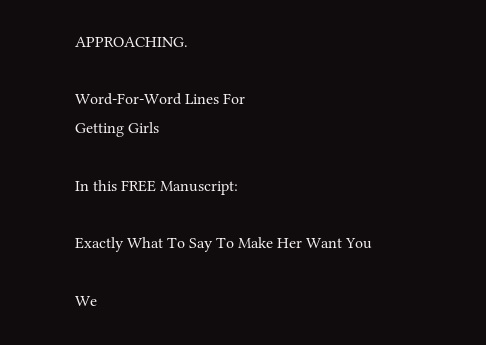APPROACHING.

Word-For-Word Lines For
Getting Girls

In this FREE Manuscript:

Exactly What To Say To Make Her Want You

We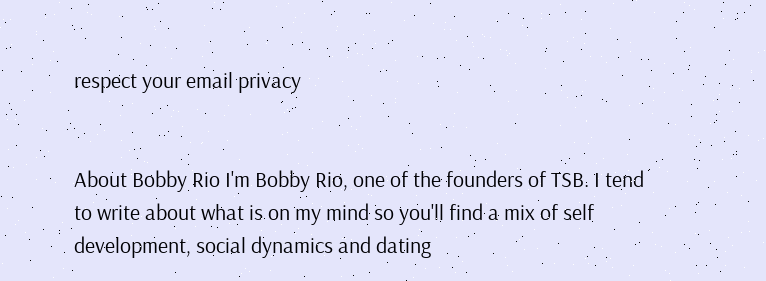respect your email privacy


About Bobby Rio I'm Bobby Rio, one of the founders of TSB. I tend to write about what is on my mind so you'll find a mix of self development, social dynamics and dating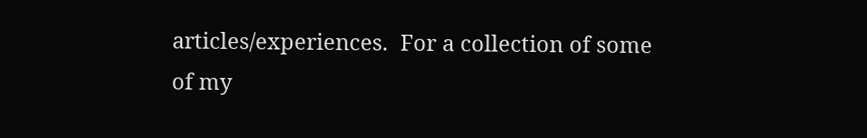articles/experiences.  For a collection of some of my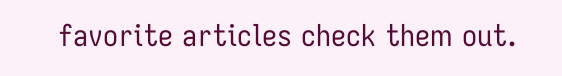favorite articles check them out.